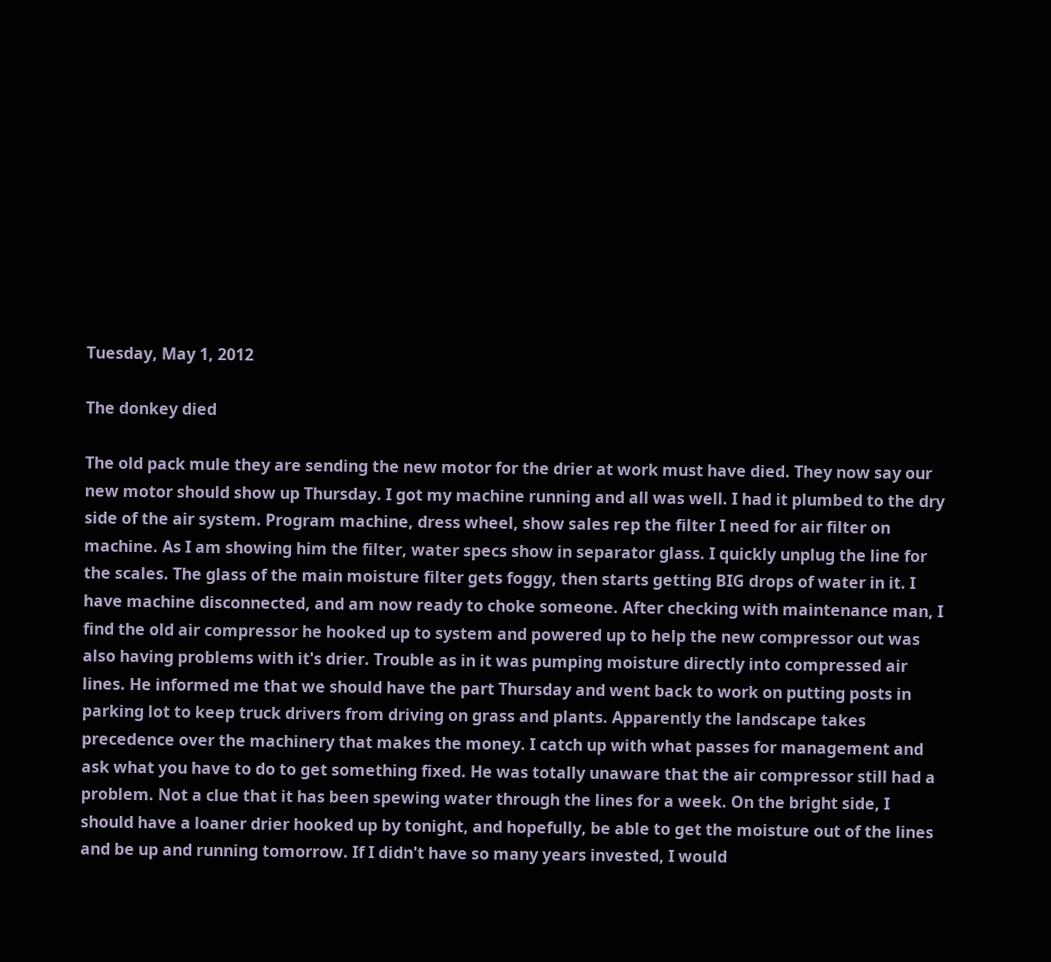Tuesday, May 1, 2012

The donkey died

The old pack mule they are sending the new motor for the drier at work must have died. They now say our new motor should show up Thursday. I got my machine running and all was well. I had it plumbed to the dry side of the air system. Program machine, dress wheel, show sales rep the filter I need for air filter on machine. As I am showing him the filter, water specs show in separator glass. I quickly unplug the line for the scales. The glass of the main moisture filter gets foggy, then starts getting BIG drops of water in it. I have machine disconnected, and am now ready to choke someone. After checking with maintenance man, I find the old air compressor he hooked up to system and powered up to help the new compressor out was also having problems with it's drier. Trouble as in it was pumping moisture directly into compressed air lines. He informed me that we should have the part Thursday and went back to work on putting posts in parking lot to keep truck drivers from driving on grass and plants. Apparently the landscape takes precedence over the machinery that makes the money. I catch up with what passes for management and ask what you have to do to get something fixed. He was totally unaware that the air compressor still had a problem. Not a clue that it has been spewing water through the lines for a week. On the bright side, I should have a loaner drier hooked up by tonight, and hopefully, be able to get the moisture out of the lines and be up and running tomorrow. If I didn't have so many years invested, I would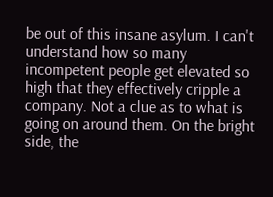be out of this insane asylum. I can't understand how so many incompetent people get elevated so high that they effectively cripple a company. Not a clue as to what is going on around them. On the bright side, the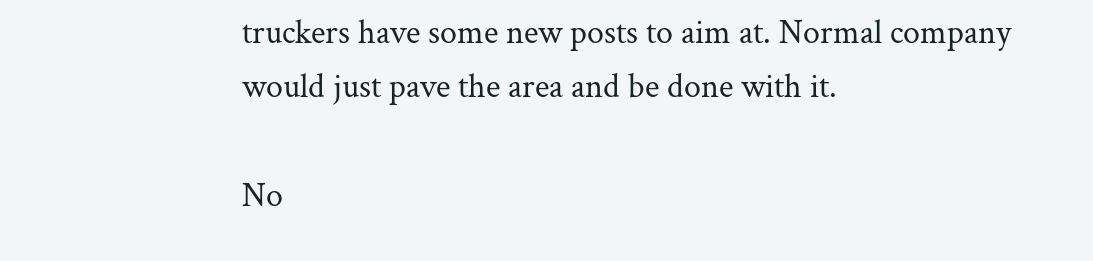truckers have some new posts to aim at. Normal company would just pave the area and be done with it.

No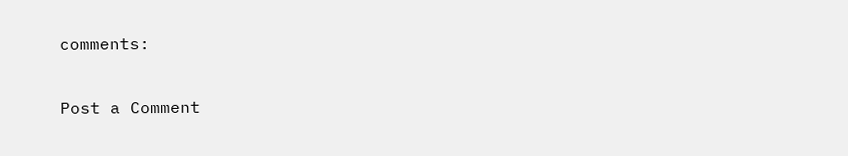comments:

Post a Comment